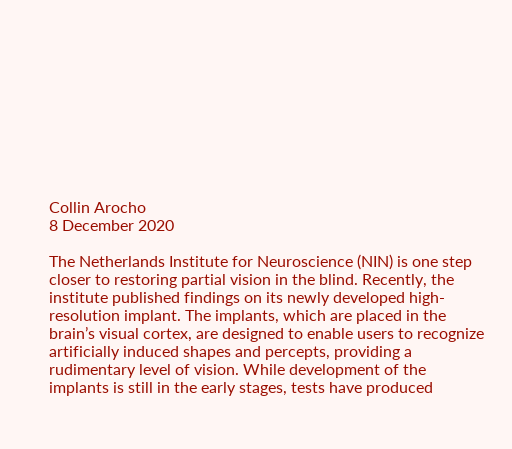Collin Arocho
8 December 2020

The Netherlands Institute for Neuroscience (NIN) is one step closer to restoring partial vision in the blind. Recently, the institute published findings on its newly developed high-resolution implant. The implants, which are placed in the brain’s visual cortex, are designed to enable users to recognize artificially induced shapes and percepts, providing a rudimentary level of vision. While development of the implants is still in the early stages, tests have produced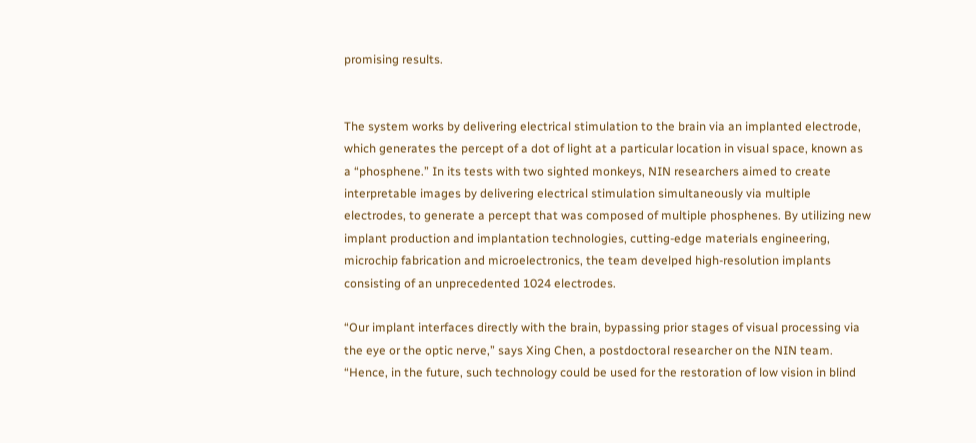promising results.


The system works by delivering electrical stimulation to the brain via an implanted electrode, which generates the percept of a dot of light at a particular location in visual space, known as a “phosphene.” In its tests with two sighted monkeys, NIN researchers aimed to create interpretable images by delivering electrical stimulation simultaneously via multiple electrodes, to generate a percept that was composed of multiple phosphenes. By utilizing new implant production and implantation technologies, cutting-edge materials engineering, microchip fabrication and microelectronics, the team develped high-resolution implants consisting of an unprecedented 1024 electrodes.

“Our implant interfaces directly with the brain, bypassing prior stages of visual processing via the eye or the optic nerve,” says Xing Chen, a postdoctoral researcher on the NIN team. “Hence, in the future, such technology could be used for the restoration of low vision in blind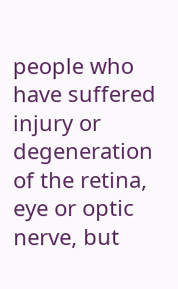people who have suffered injury or degeneration of the retina, eye or optic nerve, but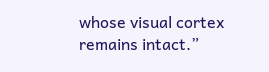whose visual cortex remains intact.”